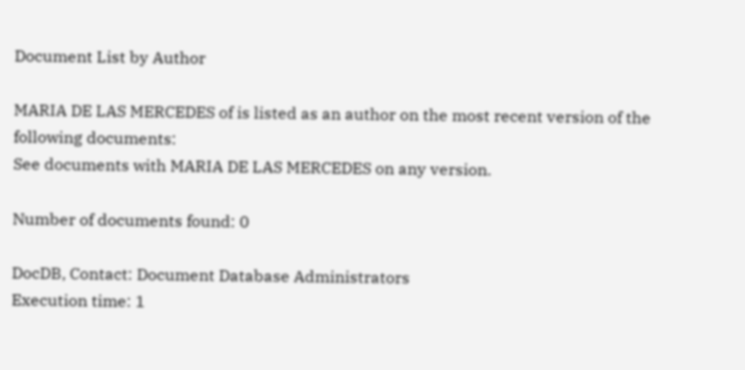Document List by Author

MARIA DE LAS MERCEDES of is listed as an author on the most recent version of the following documents:
See documents with MARIA DE LAS MERCEDES on any version.

Number of documents found: 0

DocDB, Contact: Document Database Administrators
Execution time: 1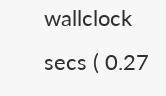wallclock secs ( 0.27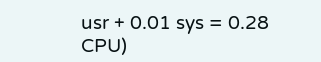usr + 0.01 sys = 0.28 CPU)